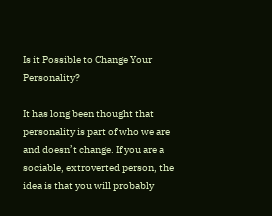Is it Possible to Change Your Personality?

It has long been thought that personality is part of who we are and doesn’t change. If you are a sociable, extroverted person, the idea is that you will probably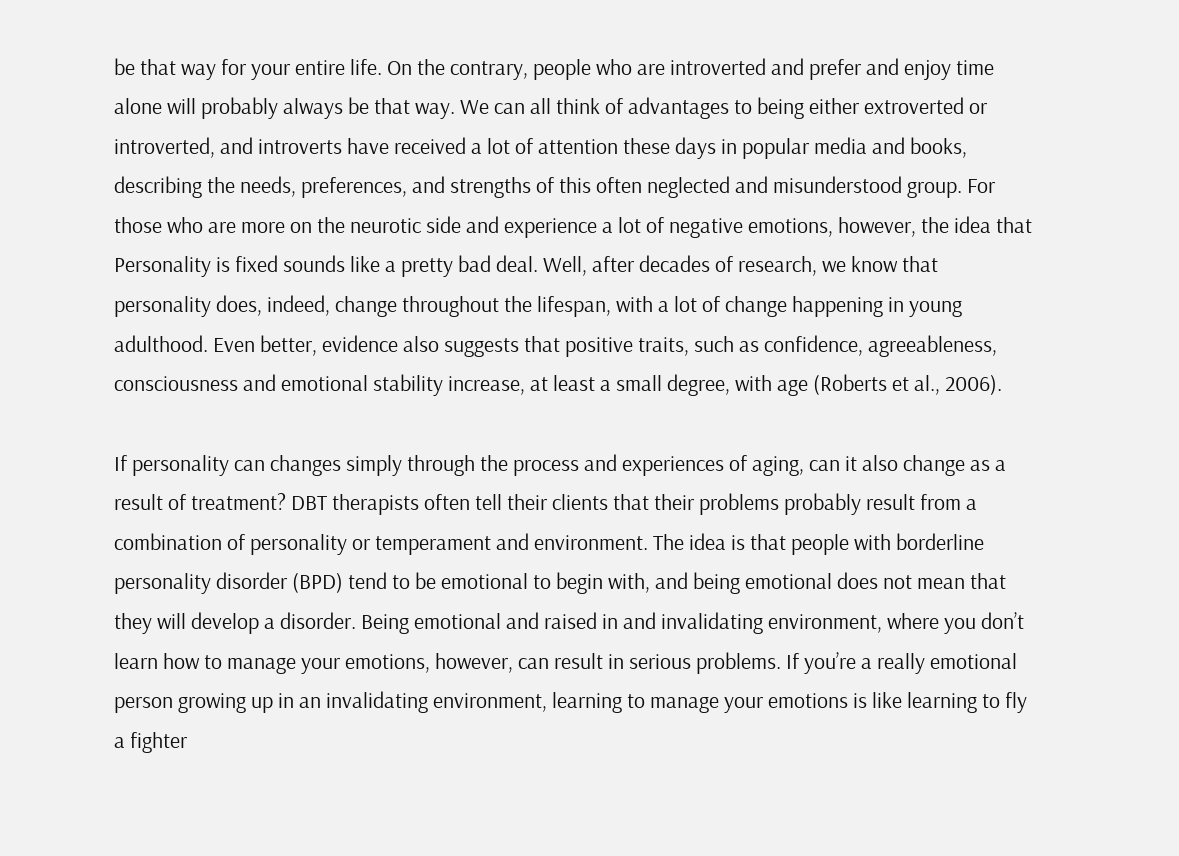be that way for your entire life. On the contrary, people who are introverted and prefer and enjoy time alone will probably always be that way. We can all think of advantages to being either extroverted or introverted, and introverts have received a lot of attention these days in popular media and books, describing the needs, preferences, and strengths of this often neglected and misunderstood group. For those who are more on the neurotic side and experience a lot of negative emotions, however, the idea that Personality is fixed sounds like a pretty bad deal. Well, after decades of research, we know that personality does, indeed, change throughout the lifespan, with a lot of change happening in young adulthood. Even better, evidence also suggests that positive traits, such as confidence, agreeableness, consciousness and emotional stability increase, at least a small degree, with age (Roberts et al., 2006).

If personality can changes simply through the process and experiences of aging, can it also change as a result of treatment? DBT therapists often tell their clients that their problems probably result from a combination of personality or temperament and environment. The idea is that people with borderline personality disorder (BPD) tend to be emotional to begin with, and being emotional does not mean that they will develop a disorder. Being emotional and raised in and invalidating environment, where you don’t learn how to manage your emotions, however, can result in serious problems. If you’re a really emotional person growing up in an invalidating environment, learning to manage your emotions is like learning to fly a fighter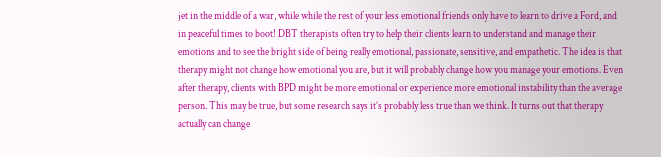jet in the middle of a war, while while the rest of your less emotional friends only have to learn to drive a Ford, and in peaceful times to boot! DBT therapists often try to help their clients learn to understand and manage their emotions and to see the bright side of being really emotional, passionate, sensitive, and empathetic. The idea is that therapy might not change how emotional you are, but it will probably change how you manage your emotions. Even after therapy, clients with BPD might be more emotional or experience more emotional instability than the average person. This may be true, but some research says it’s probably less true than we think. It turns out that therapy actually can change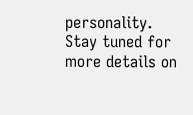personality. Stay tuned for more details on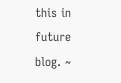this in future blog. ~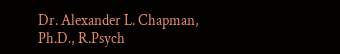Dr. Alexander L. Chapman, Ph.D., R.Psych